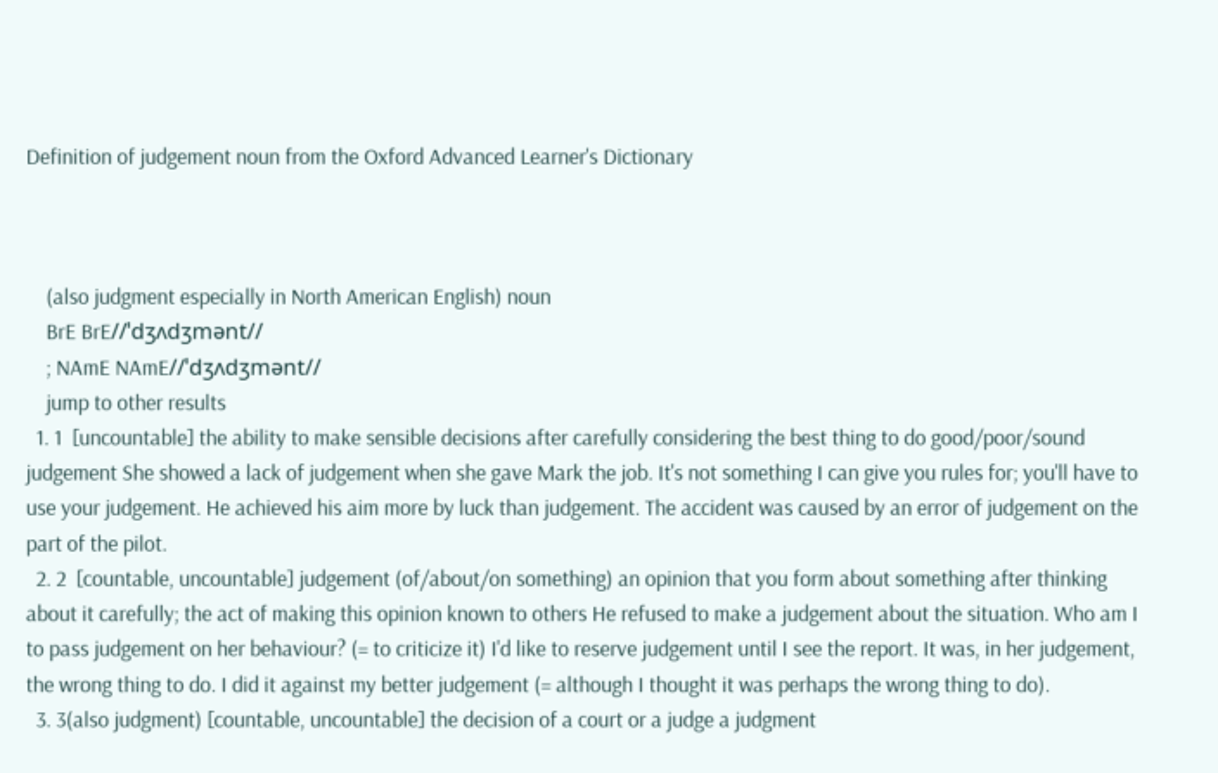Definition of judgement noun from the Oxford Advanced Learner's Dictionary



    (also judgment especially in North American English) noun
    BrE BrE//ˈdʒʌdʒmənt//
    ; NAmE NAmE//ˈdʒʌdʒmənt//
    jump to other results
  1. 1  [uncountable] the ability to make sensible decisions after carefully considering the best thing to do good/poor/sound judgement She showed a lack of judgement when she gave Mark the job. It's not something I can give you rules for; you'll have to use your judgement. He achieved his aim more by luck than judgement. The accident was caused by an error of judgement on the part of the pilot.
  2. 2  [countable, uncountable] judgement (of/about/on something) an opinion that you form about something after thinking about it carefully; the act of making this opinion known to others He refused to make a judgement about the situation. Who am I to pass judgement on her behaviour? (= to criticize it) I'd like to reserve judgement until I see the report. It was, in her judgement, the wrong thing to do. I did it against my better judgement (= although I thought it was perhaps the wrong thing to do).
  3. 3(also judgment) [countable, uncountable] the decision of a court or a judge a judgment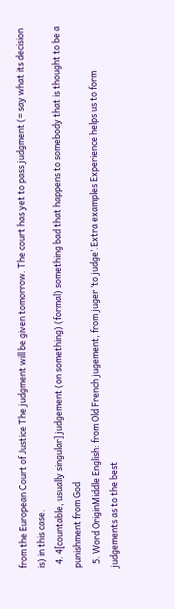from the European Court of Justice The judgment will be given tomorrow. The court has yet to pass judgment (= say what its decision is) in this case.
  4. 4[countable, usually singular] judgement (on something) (formal) something bad that happens to somebody that is thought to be a punishment from God
  5. Word OriginMiddle English: from Old French jugement, from juger ‘to judge’.Extra examples Experience helps us to form judgements as to the best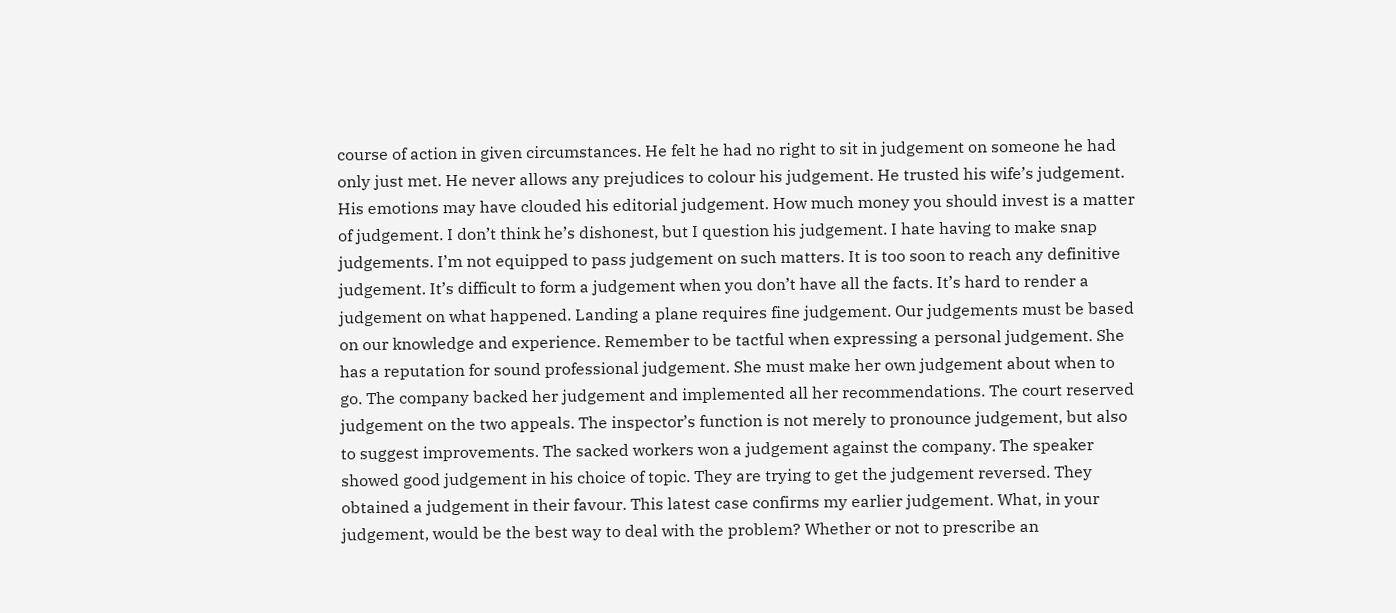course of action in given circumstances. He felt he had no right to sit in judgement on someone he had only just met. He never allows any prejudices to colour his judgement. He trusted his wife’s judgement. His emotions may have clouded his editorial judgement. How much money you should invest is a matter of judgement. I don’t think he’s dishonest, but I question his judgement. I hate having to make snap judgements. I’m not equipped to pass judgement on such matters. It is too soon to reach any definitive judgement. It’s difficult to form a judgement when you don’t have all the facts. It’s hard to render a judgement on what happened. Landing a plane requires fine judgement. Our judgements must be based on our knowledge and experience. Remember to be tactful when expressing a personal judgement. She has a reputation for sound professional judgement. She must make her own judgement about when to go. The company backed her judgement and implemented all her recommendations. The court reserved judgement on the two appeals. The inspector’s function is not merely to pronounce judgement, but also to suggest improvements. The sacked workers won a judgement against the company. The speaker showed good judgement in his choice of topic. They are trying to get the judgement reversed. They obtained a judgement in their favour. This latest case confirms my earlier judgement. What, in your judgement, would be the best way to deal with the problem? Whether or not to prescribe an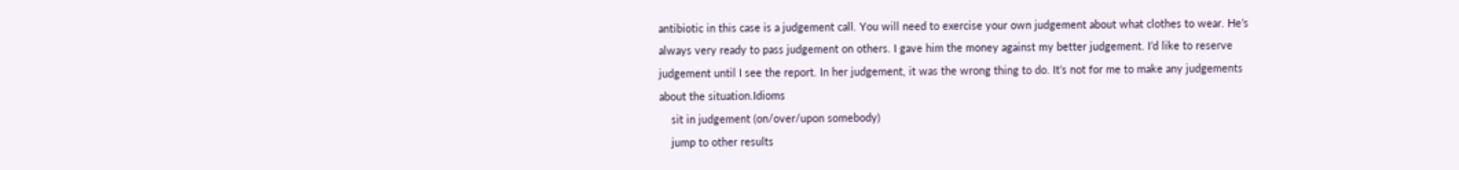antibiotic in this case is a judgement call. You will need to exercise your own judgement about what clothes to wear. He’s always very ready to pass judgement on others. I gave him the money against my better judgement. I’d like to reserve judgement until I see the report. In her judgement, it was the wrong thing to do. It’s not for me to make any judgements about the situation.Idioms
    sit in judgement (on/over/upon somebody)
    jump to other results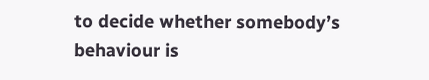to decide whether somebody’s behaviour is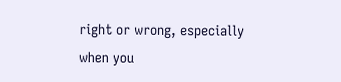right or wrong, especially when you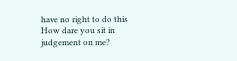have no right to do this How dare you sit in judgement on me?